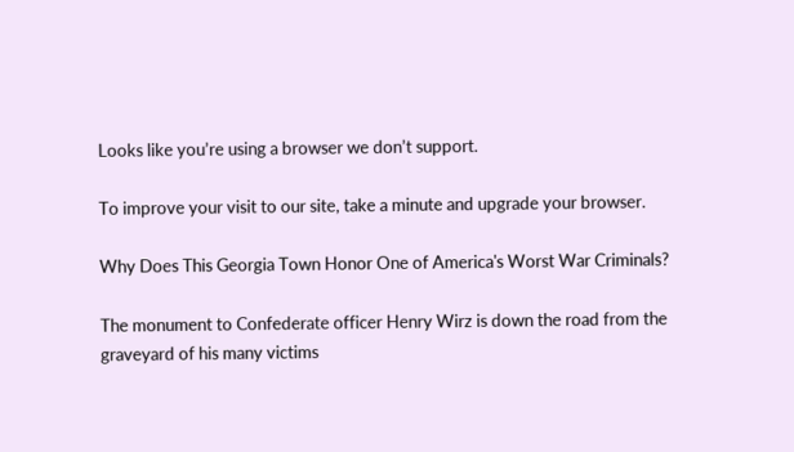Looks like you’re using a browser we don’t support.

To improve your visit to our site, take a minute and upgrade your browser.

Why Does This Georgia Town Honor One of America's Worst War Criminals?

The monument to Confederate officer Henry Wirz is down the road from the graveyard of his many victims